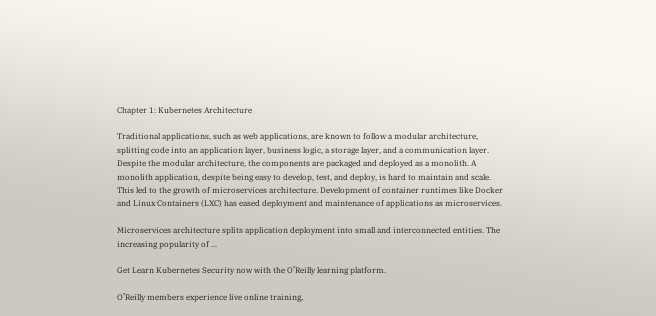Chapter 1: Kubernetes Architecture

Traditional applications, such as web applications, are known to follow a modular architecture, splitting code into an application layer, business logic, a storage layer, and a communication layer. Despite the modular architecture, the components are packaged and deployed as a monolith. A monolith application, despite being easy to develop, test, and deploy, is hard to maintain and scale. This led to the growth of microservices architecture. Development of container runtimes like Docker and Linux Containers (LXC) has eased deployment and maintenance of applications as microservices.

Microservices architecture splits application deployment into small and interconnected entities. The increasing popularity of ...

Get Learn Kubernetes Security now with the O’Reilly learning platform.

O’Reilly members experience live online training,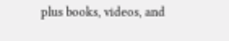plus books, videos, and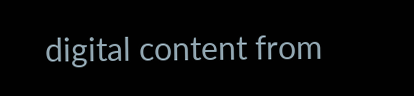digital content from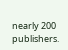nearly 200 publishers.